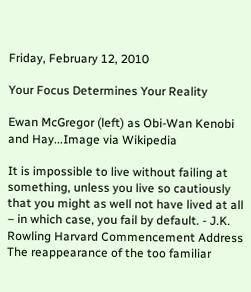Friday, February 12, 2010

Your Focus Determines Your Reality

Ewan McGregor (left) as Obi-Wan Kenobi and Hay...Image via Wikipedia

It is impossible to live without failing at something, unless you live so cautiously that you might as well not have lived at all – in which case, you fail by default. - J.K. Rowling Harvard Commencement Address
The reappearance of the too familiar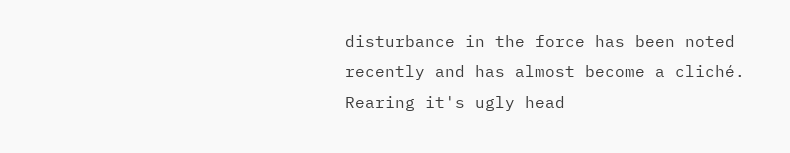disturbance in the force has been noted recently and has almost become a cliché. Rearing it's ugly head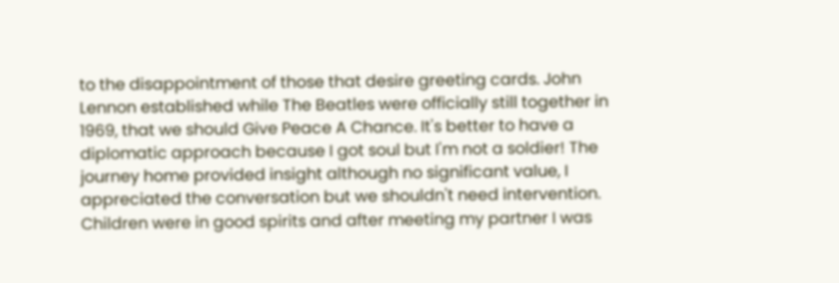to the disappointment of those that desire greeting cards. John Lennon established while The Beatles were officially still together in 1969, that we should Give Peace A Chance. It's better to have a diplomatic approach because I got soul but I'm not a soldier! The journey home provided insight although no significant value, I appreciated the conversation but we shouldn't need intervention. Children were in good spirits and after meeting my partner I was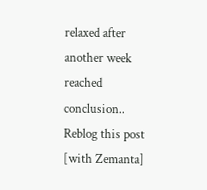relaxed after another week reached conclusion..
Reblog this post [with Zemanta]